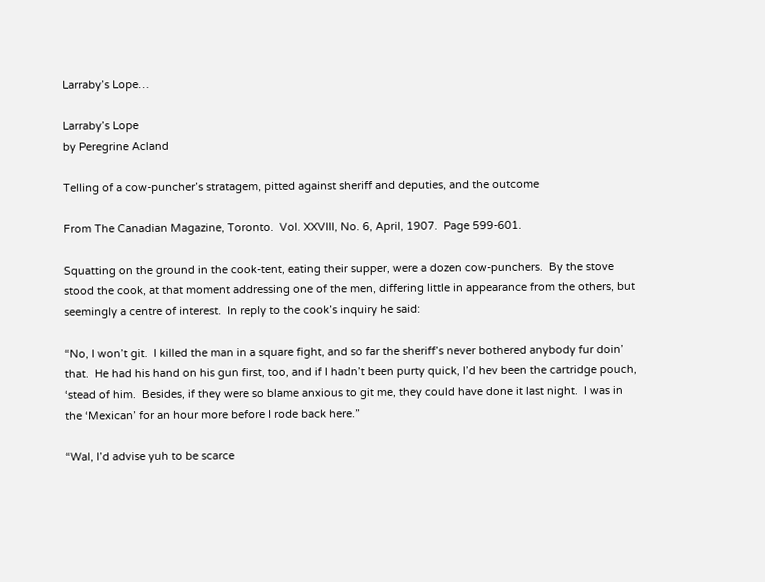Larraby’s Lope…

Larraby’s Lope
by Peregrine Acland

Telling of a cow-puncher’s stratagem, pitted against sheriff and deputies, and the outcome

From The Canadian Magazine, Toronto.  Vol. XXVIII, No. 6, April, 1907.  Page 599-601.

Squatting on the ground in the cook-tent, eating their supper, were a dozen cow-punchers.  By the stove stood the cook, at that moment addressing one of the men, differing little in appearance from the others, but seemingly a centre of interest.  In reply to the cook’s inquiry he said:

“No, I won’t git.  I killed the man in a square fight, and so far the sheriff’s never bothered anybody fur doin’ that.  He had his hand on his gun first, too, and if I hadn’t been purty quick, I’d hev been the cartridge pouch, ‘stead of him.  Besides, if they were so blame anxious to git me, they could have done it last night.  I was in the ‘Mexican’ for an hour more before I rode back here.”

“Wal, I’d advise yuh to be scarce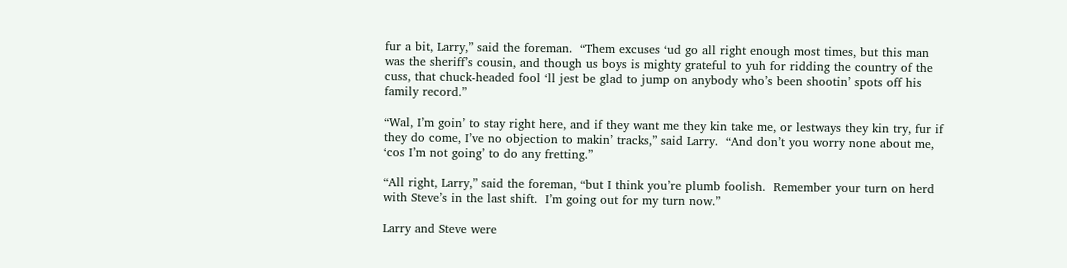fur a bit, Larry,” said the foreman.  “Them excuses ‘ud go all right enough most times, but this man was the sheriff’s cousin, and though us boys is mighty grateful to yuh for ridding the country of the cuss, that chuck-headed fool ‘ll jest be glad to jump on anybody who’s been shootin’ spots off his family record.”

“Wal, I’m goin’ to stay right here, and if they want me they kin take me, or lestways they kin try, fur if they do come, I’ve no objection to makin’ tracks,” said Larry.  “And don’t you worry none about me, ‘cos I’m not going’ to do any fretting.”

“All right, Larry,” said the foreman, “but I think you’re plumb foolish.  Remember your turn on herd with Steve’s in the last shift.  I’m going out for my turn now.”

Larry and Steve were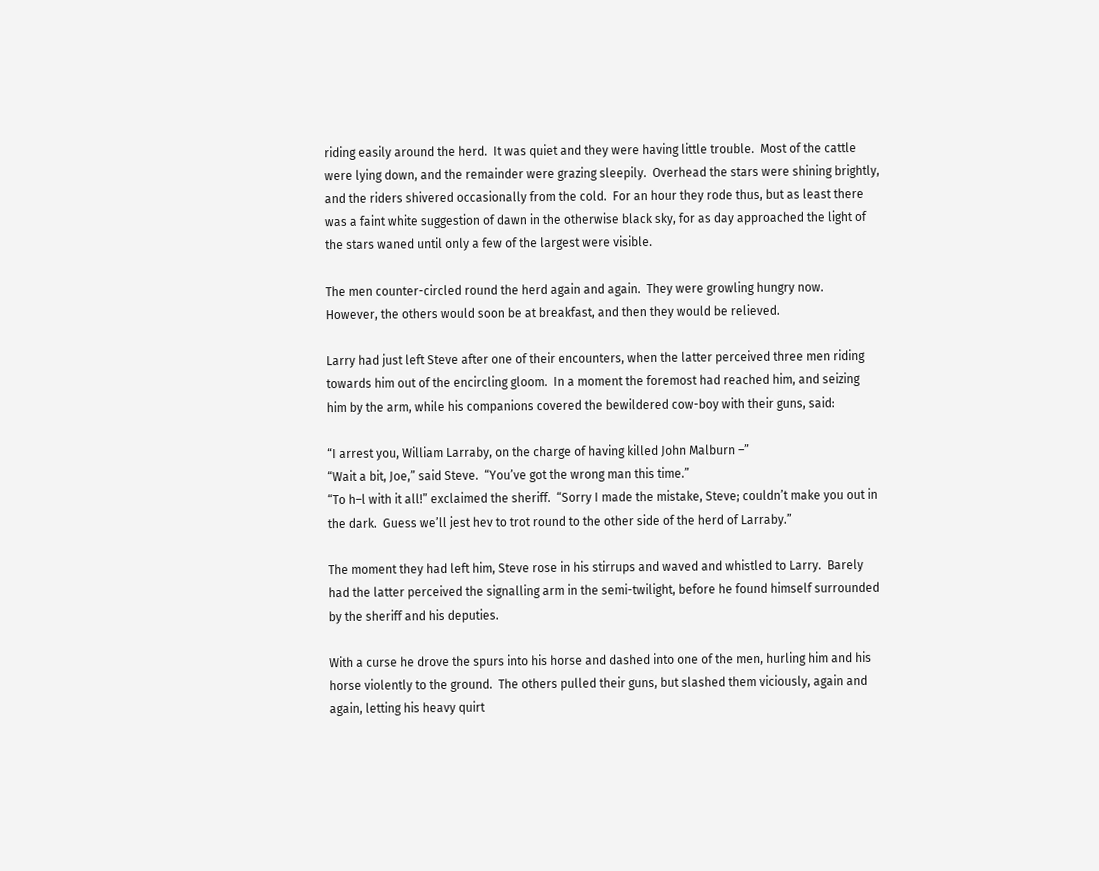riding easily around the herd.  It was quiet and they were having little trouble.  Most of the cattle were lying down, and the remainder were grazing sleepily.  Overhead the stars were shining brightly, and the riders shivered occasionally from the cold.  For an hour they rode thus, but as least there was a faint white suggestion of dawn in the otherwise black sky, for as day approached the light of the stars waned until only a few of the largest were visible.

The men counter-circled round the herd again and again.  They were growling hungry now.  However, the others would soon be at breakfast, and then they would be relieved.

Larry had just left Steve after one of their encounters, when the latter perceived three men riding towards him out of the encircling gloom.  In a moment the foremost had reached him, and seizing him by the arm, while his companions covered the bewildered cow-boy with their guns, said:

“I arrest you, William Larraby, on the charge of having killed John Malburn –”
“Wait a bit, Joe,” said Steve.  “You’ve got the wrong man this time.”
“To h–l with it all!” exclaimed the sheriff.  “Sorry I made the mistake, Steve; couldn’t make you out in the dark.  Guess we’ll jest hev to trot round to the other side of the herd of Larraby.”

The moment they had left him, Steve rose in his stirrups and waved and whistled to Larry.  Barely had the latter perceived the signalling arm in the semi-twilight, before he found himself surrounded by the sheriff and his deputies.

With a curse he drove the spurs into his horse and dashed into one of the men, hurling him and his horse violently to the ground.  The others pulled their guns, but slashed them viciously, again and again, letting his heavy quirt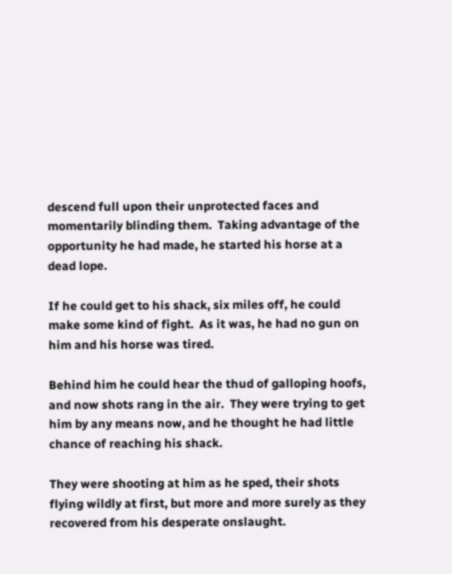descend full upon their unprotected faces and momentarily blinding them.  Taking advantage of the opportunity he had made, he started his horse at a dead lope.

If he could get to his shack, six miles off, he could make some kind of fight.  As it was, he had no gun on him and his horse was tired.

Behind him he could hear the thud of galloping hoofs, and now shots rang in the air.  They were trying to get him by any means now, and he thought he had little chance of reaching his shack.

They were shooting at him as he sped, their shots flying wildly at first, but more and more surely as they recovered from his desperate onslaught.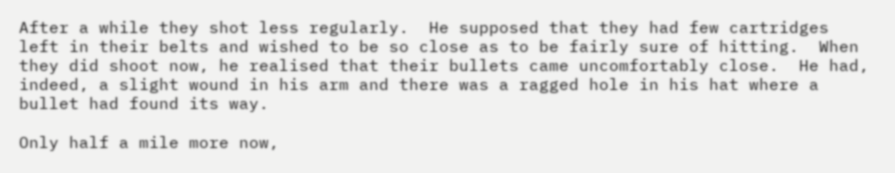After a while they shot less regularly.  He supposed that they had few cartridges left in their belts and wished to be so close as to be fairly sure of hitting.  When they did shoot now, he realised that their bullets came uncomfortably close.  He had, indeed, a slight wound in his arm and there was a ragged hole in his hat where a bullet had found its way.

Only half a mile more now,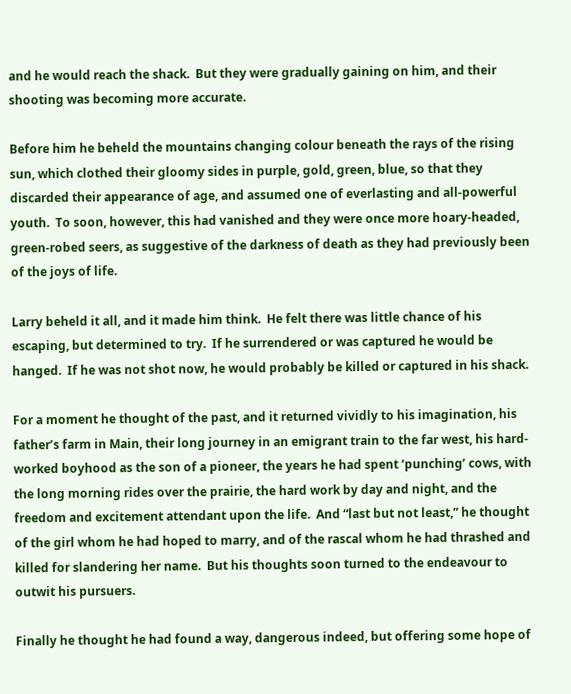and he would reach the shack.  But they were gradually gaining on him, and their shooting was becoming more accurate.

Before him he beheld the mountains changing colour beneath the rays of the rising sun, which clothed their gloomy sides in purple, gold, green, blue, so that they discarded their appearance of age, and assumed one of everlasting and all-powerful youth.  To soon, however, this had vanished and they were once more hoary-headed, green-robed seers, as suggestive of the darkness of death as they had previously been of the joys of life.

Larry beheld it all, and it made him think.  He felt there was little chance of his escaping, but determined to try.  If he surrendered or was captured he would be hanged.  If he was not shot now, he would probably be killed or captured in his shack.

For a moment he thought of the past, and it returned vividly to his imagination, his father’s farm in Main, their long journey in an emigrant train to the far west, his hard-worked boyhood as the son of a pioneer, the years he had spent ‘punching’ cows, with the long morning rides over the prairie, the hard work by day and night, and the freedom and excitement attendant upon the life.  And “last but not least,” he thought of the girl whom he had hoped to marry, and of the rascal whom he had thrashed and killed for slandering her name.  But his thoughts soon turned to the endeavour to outwit his pursuers.

Finally he thought he had found a way, dangerous indeed, but offering some hope of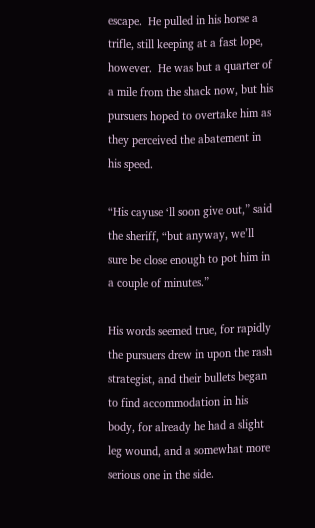escape.  He pulled in his horse a trifle, still keeping at a fast lope, however.  He was but a quarter of a mile from the shack now, but his pursuers hoped to overtake him as they perceived the abatement in his speed.

“His cayuse ‘ll soon give out,” said the sheriff, “but anyway, we’ll sure be close enough to pot him in a couple of minutes.”

His words seemed true, for rapidly the pursuers drew in upon the rash strategist, and their bullets began to find accommodation in his body, for already he had a slight leg wound, and a somewhat more serious one in the side.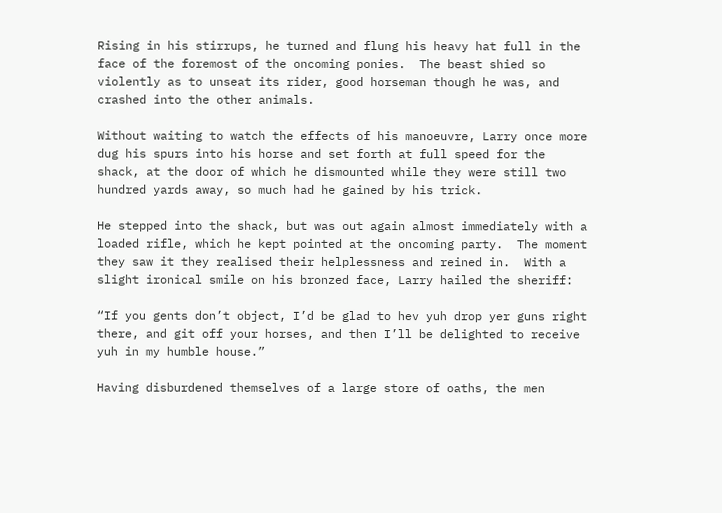Rising in his stirrups, he turned and flung his heavy hat full in the face of the foremost of the oncoming ponies.  The beast shied so violently as to unseat its rider, good horseman though he was, and crashed into the other animals.

Without waiting to watch the effects of his manoeuvre, Larry once more dug his spurs into his horse and set forth at full speed for the shack, at the door of which he dismounted while they were still two hundred yards away, so much had he gained by his trick.

He stepped into the shack, but was out again almost immediately with a loaded rifle, which he kept pointed at the oncoming party.  The moment they saw it they realised their helplessness and reined in.  With a slight ironical smile on his bronzed face, Larry hailed the sheriff:

“If you gents don’t object, I’d be glad to hev yuh drop yer guns right there, and git off your horses, and then I’ll be delighted to receive yuh in my humble house.”

Having disburdened themselves of a large store of oaths, the men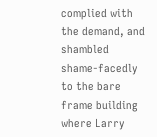complied with the demand, and shambled shame-facedly to the bare frame building where Larry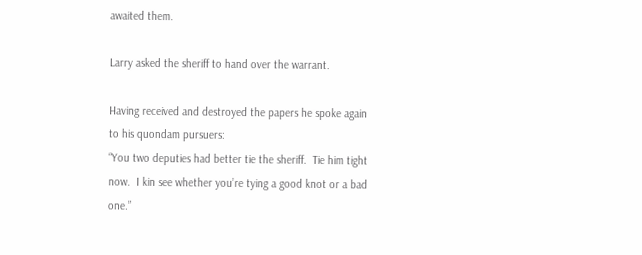awaited them.

Larry asked the sheriff to hand over the warrant.

Having received and destroyed the papers he spoke again to his quondam pursuers:
“You two deputies had better tie the sheriff.  Tie him tight now.  I kin see whether you’re tying a good knot or a bad one.”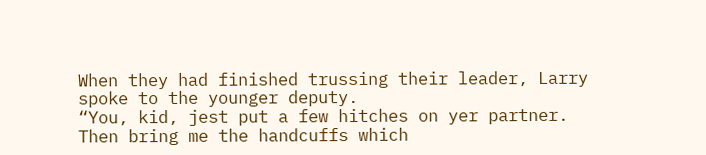When they had finished trussing their leader, Larry spoke to the younger deputy.
“You, kid, jest put a few hitches on yer partner.  Then bring me the handcuffs which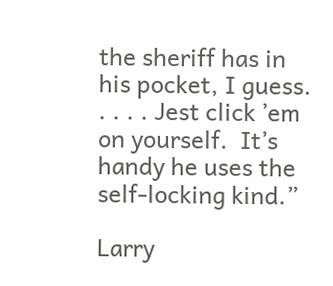the sheriff has in his pocket, I guess. . . . . Jest click ’em on yourself.  It’s handy he uses the self-locking kind.”

Larry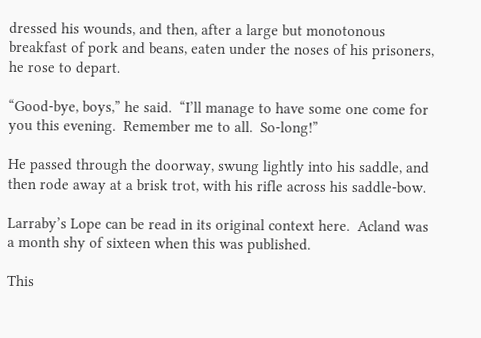dressed his wounds, and then, after a large but monotonous breakfast of pork and beans, eaten under the noses of his prisoners, he rose to depart.

“Good-bye, boys,” he said.  “I’ll manage to have some one come for you this evening.  Remember me to all.  So-long!”

He passed through the doorway, swung lightly into his saddle, and then rode away at a brisk trot, with his rifle across his saddle-bow.

Larraby’s Lope can be read in its original context here.  Acland was a month shy of sixteen when this was published.

This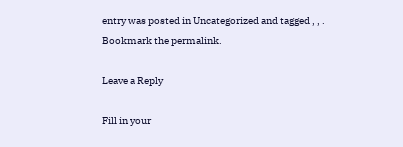entry was posted in Uncategorized and tagged , , . Bookmark the permalink.

Leave a Reply

Fill in your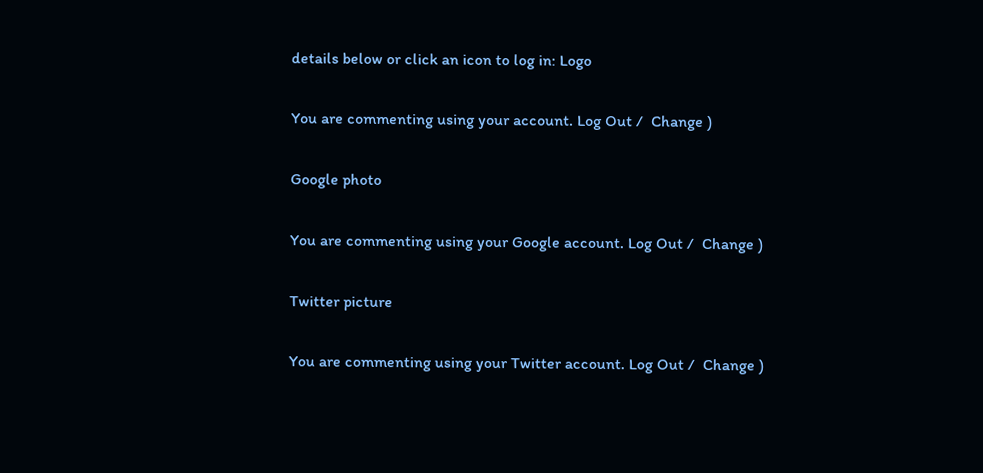details below or click an icon to log in: Logo

You are commenting using your account. Log Out /  Change )

Google photo

You are commenting using your Google account. Log Out /  Change )

Twitter picture

You are commenting using your Twitter account. Log Out /  Change )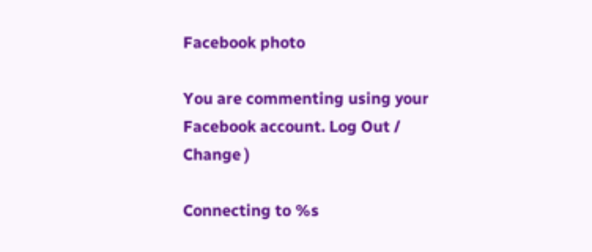Facebook photo

You are commenting using your Facebook account. Log Out /  Change )

Connecting to %s